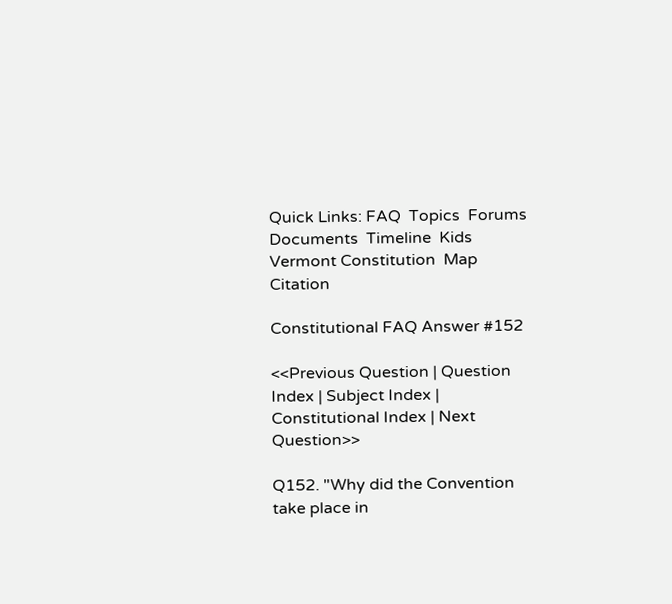Quick Links: FAQ  Topics  Forums  Documents  Timeline  Kids  Vermont Constitution  Map  Citation

Constitutional FAQ Answer #152

<<Previous Question | Question Index | Subject Index | Constitutional Index | Next Question>>

Q152. "Why did the Convention take place in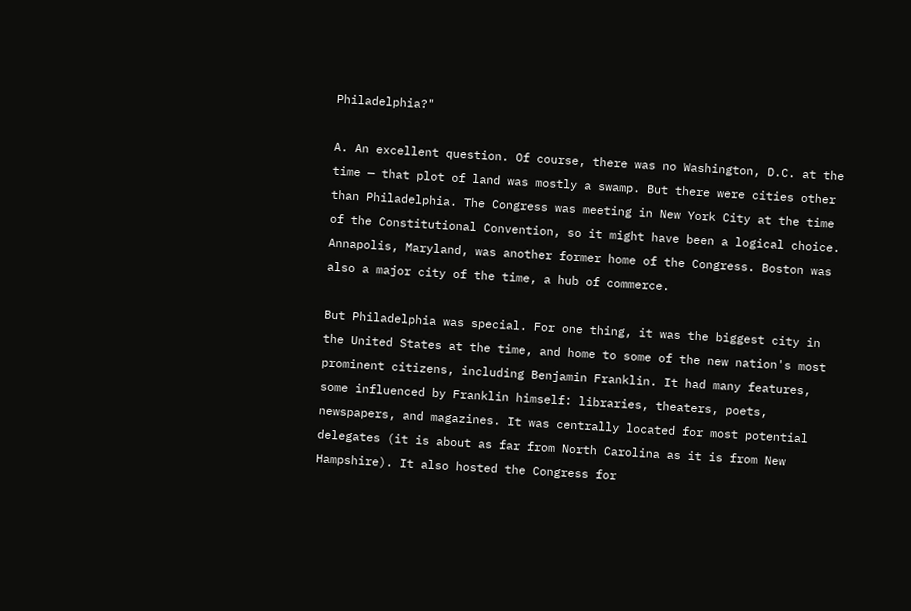Philadelphia?"

A. An excellent question. Of course, there was no Washington, D.C. at the time — that plot of land was mostly a swamp. But there were cities other than Philadelphia. The Congress was meeting in New York City at the time of the Constitutional Convention, so it might have been a logical choice. Annapolis, Maryland, was another former home of the Congress. Boston was also a major city of the time, a hub of commerce.

But Philadelphia was special. For one thing, it was the biggest city in the United States at the time, and home to some of the new nation's most prominent citizens, including Benjamin Franklin. It had many features, some influenced by Franklin himself: libraries, theaters, poets, newspapers, and magazines. It was centrally located for most potential delegates (it is about as far from North Carolina as it is from New Hampshire). It also hosted the Congress for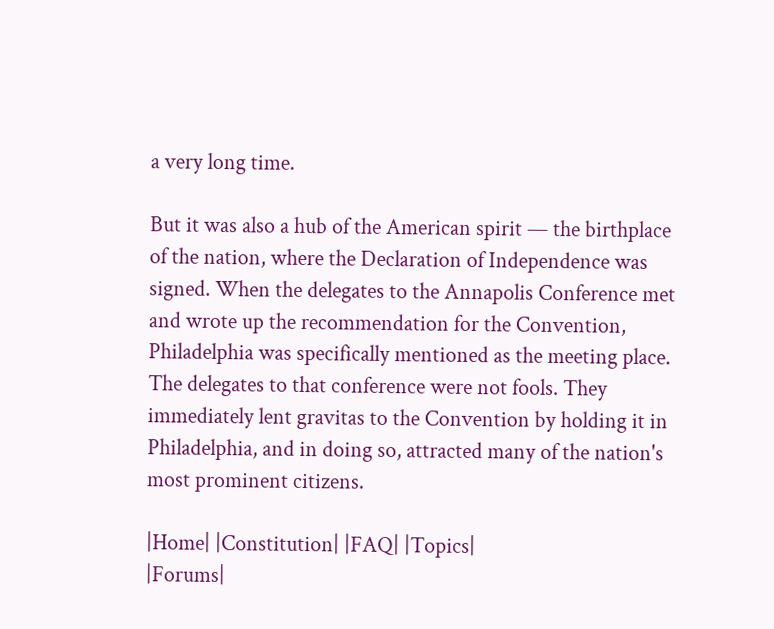a very long time.

But it was also a hub of the American spirit — the birthplace of the nation, where the Declaration of Independence was signed. When the delegates to the Annapolis Conference met and wrote up the recommendation for the Convention, Philadelphia was specifically mentioned as the meeting place. The delegates to that conference were not fools. They immediately lent gravitas to the Convention by holding it in Philadelphia, and in doing so, attracted many of the nation's most prominent citizens.

|Home| |Constitution| |FAQ| |Topics|
|Forums|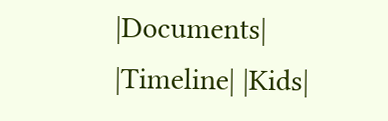|Documents| |Timeline| |Kids|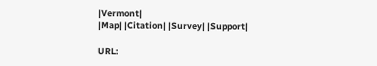|Vermont|
|Map| |Citation| |Survey| |Support|

URL: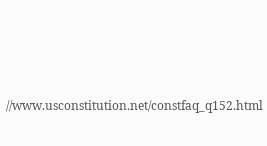//www.usconstitution.net/constfaq_q152.html